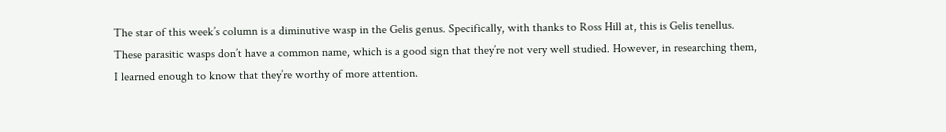The star of this week’s column is a diminutive wasp in the Gelis genus. Specifically, with thanks to Ross Hill at, this is Gelis tenellus. These parasitic wasps don’t have a common name, which is a good sign that they’re not very well studied. However, in researching them, I learned enough to know that they’re worthy of more attention.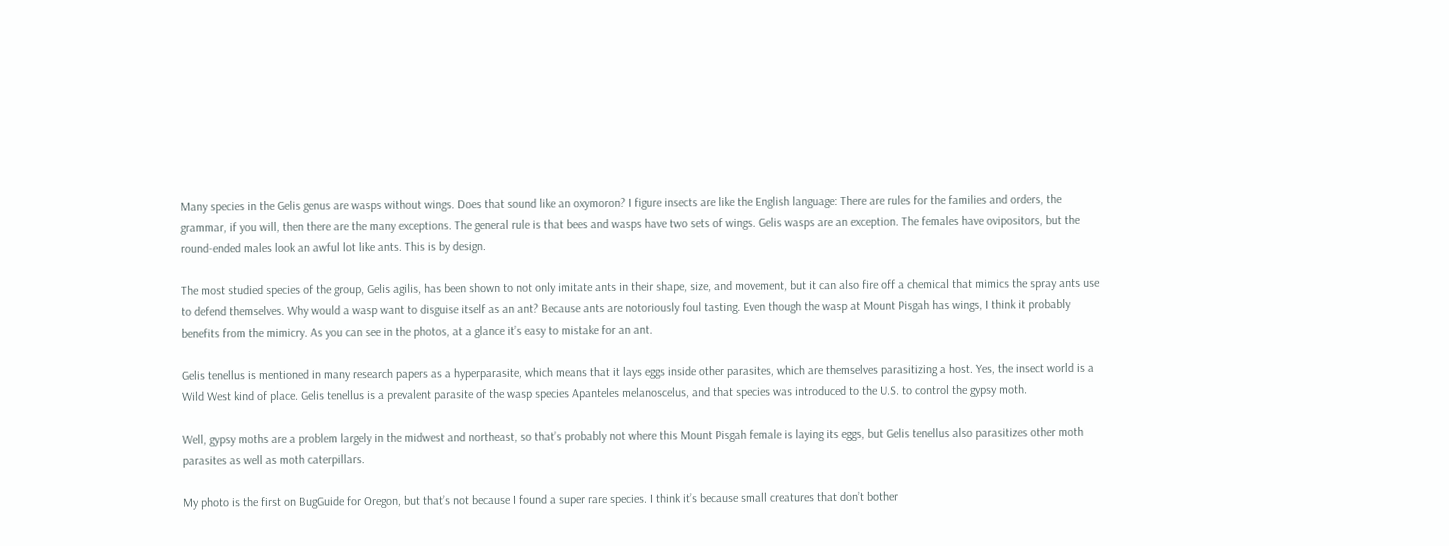Many species in the Gelis genus are wasps without wings. Does that sound like an oxymoron? I figure insects are like the English language: There are rules for the families and orders, the grammar, if you will, then there are the many exceptions. The general rule is that bees and wasps have two sets of wings. Gelis wasps are an exception. The females have ovipositors, but the round-ended males look an awful lot like ants. This is by design.

The most studied species of the group, Gelis agilis, has been shown to not only imitate ants in their shape, size, and movement, but it can also fire off a chemical that mimics the spray ants use to defend themselves. Why would a wasp want to disguise itself as an ant? Because ants are notoriously foul tasting. Even though the wasp at Mount Pisgah has wings, I think it probably benefits from the mimicry. As you can see in the photos, at a glance it’s easy to mistake for an ant.

Gelis tenellus is mentioned in many research papers as a hyperparasite, which means that it lays eggs inside other parasites, which are themselves parasitizing a host. Yes, the insect world is a Wild West kind of place. Gelis tenellus is a prevalent parasite of the wasp species Apanteles melanoscelus, and that species was introduced to the U.S. to control the gypsy moth.

Well, gypsy moths are a problem largely in the midwest and northeast, so that’s probably not where this Mount Pisgah female is laying its eggs, but Gelis tenellus also parasitizes other moth parasites as well as moth caterpillars.

My photo is the first on BugGuide for Oregon, but that’s not because I found a super rare species. I think it’s because small creatures that don’t bother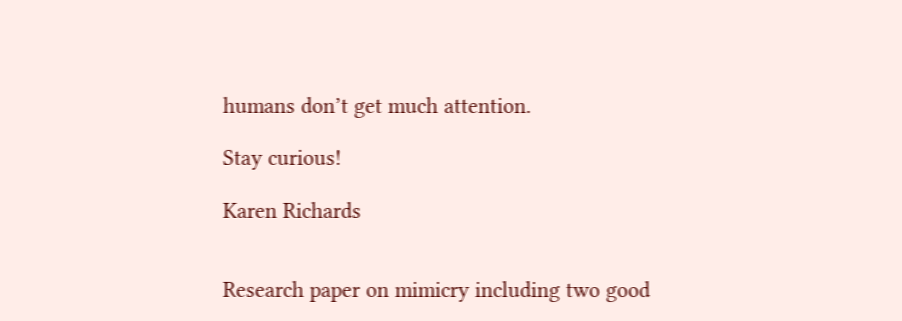humans don’t get much attention.

Stay curious!

Karen Richards


Research paper on mimicry including two good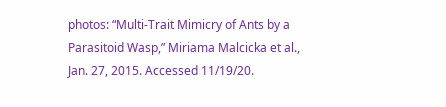photos: “Multi-Trait Mimicry of Ants by a Parasitoid Wasp,” Miriama Malcicka et al., Jan. 27, 2015. Accessed 11/19/20.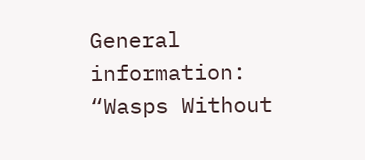General information: “Wasps Without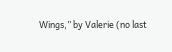Wings,” by Valerie (no last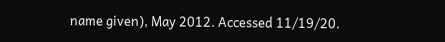name given), May 2012. Accessed 11/19/20.